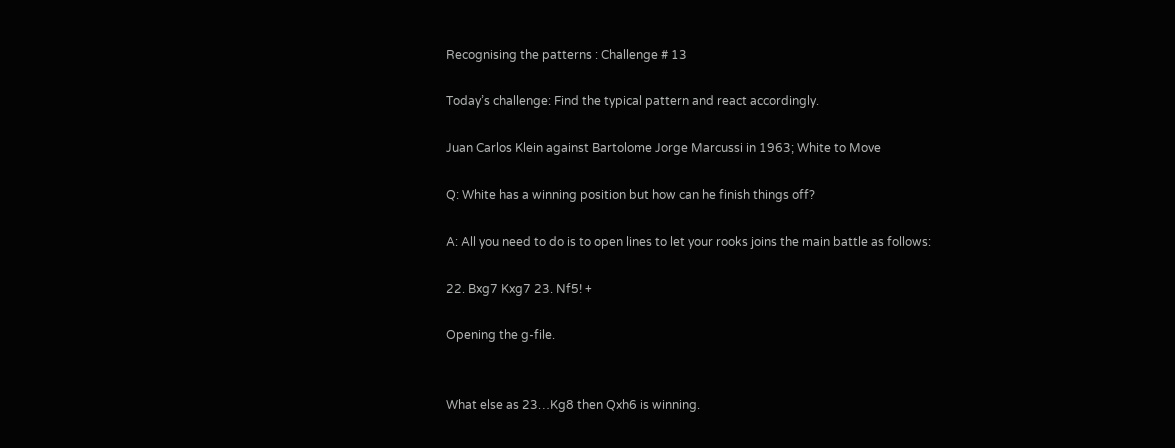Recognising the patterns : Challenge # 13

Today’s challenge: Find the typical pattern and react accordingly.

Juan Carlos Klein against Bartolome Jorge Marcussi in 1963; White to Move

Q: White has a winning position but how can he finish things off?

A: All you need to do is to open lines to let your rooks joins the main battle as follows:

22. Bxg7 Kxg7 23. Nf5! +

Opening the g-file.


What else as 23…Kg8 then Qxh6 is winning.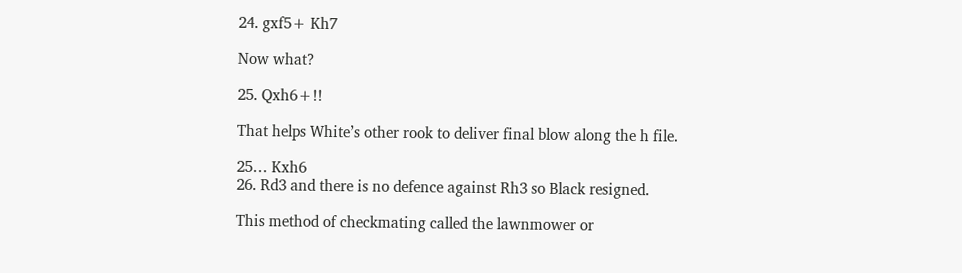24. gxf5+ Kh7

Now what?

25. Qxh6+!!

That helps White’s other rook to deliver final blow along the h file.

25… Kxh6
26. Rd3 and there is no defence against Rh3 so Black resigned.

This method of checkmating called the lawnmower or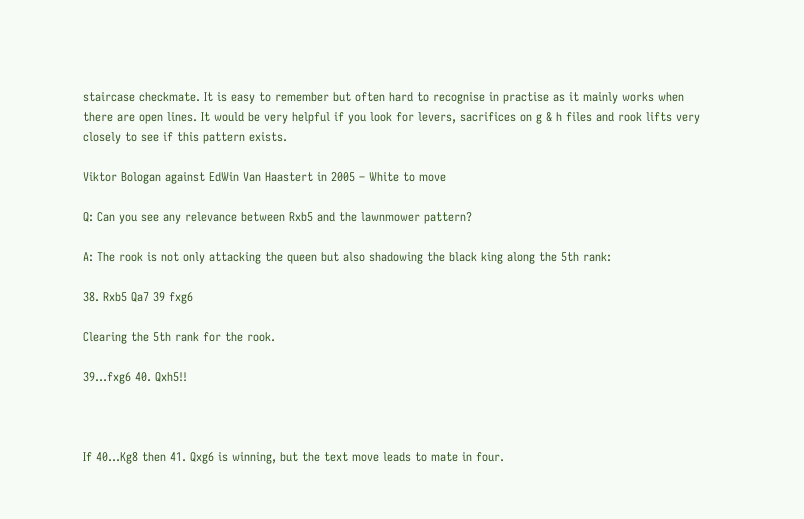staircase checkmate. It is easy to remember but often hard to recognise in practise as it mainly works when there are open lines. It would be very helpful if you look for levers, sacrifices on g & h files and rook lifts very closely to see if this pattern exists.

Viktor Bologan against EdWin Van Haastert in 2005 – White to move

Q: Can you see any relevance between Rxb5 and the lawnmower pattern?

A: The rook is not only attacking the queen but also shadowing the black king along the 5th rank:

38. Rxb5 Qa7 39 fxg6

Clearing the 5th rank for the rook.

39…fxg6 40. Qxh5!!



If 40…Kg8 then 41. Qxg6 is winning, but the text move leads to mate in four.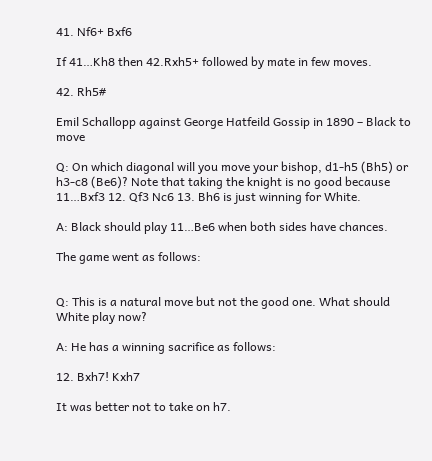41. Nf6+ Bxf6

If 41…Kh8 then 42.Rxh5+ followed by mate in few moves.

42. Rh5#

Emil Schallopp against George Hatfeild Gossip in 1890 – Black to move

Q: On which diagonal will you move your bishop, d1-h5 (Bh5) or h3-c8 (Be6)? Note that taking the knight is no good because 11…Bxf3 12. Qf3 Nc6 13. Bh6 is just winning for White.

A: Black should play 11…Be6 when both sides have chances.

The game went as follows:


Q: This is a natural move but not the good one. What should White play now?

A: He has a winning sacrifice as follows:

12. Bxh7! Kxh7

It was better not to take on h7.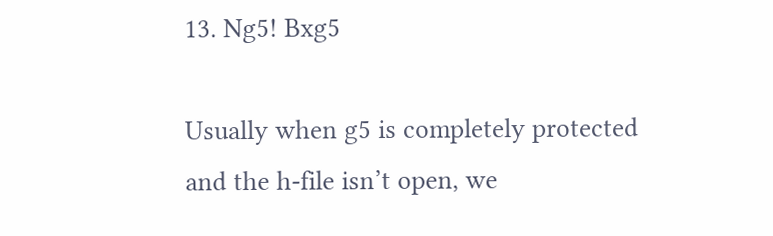13. Ng5! Bxg5

Usually when g5 is completely protected and the h-file isn’t open, we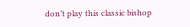don’t play this classic bishop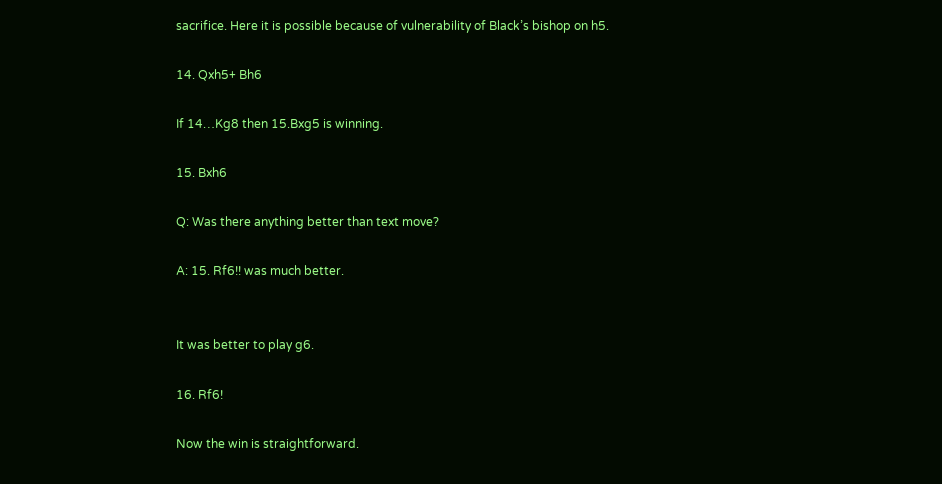sacrifice. Here it is possible because of vulnerability of Black’s bishop on h5.

14. Qxh5+ Bh6

If 14…Kg8 then 15.Bxg5 is winning.

15. Bxh6

Q: Was there anything better than text move?

A: 15. Rf6!! was much better.


It was better to play g6.

16. Rf6!

Now the win is straightforward.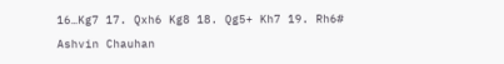16…Kg7 17. Qxh6 Kg8 18. Qg5+ Kh7 19. Rh6#

Ashvin Chauhan